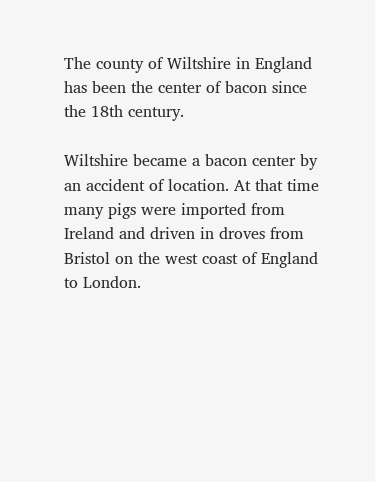The county of Wiltshire in England has been the center of bacon since the 18th century.

Wiltshire became a bacon center by an accident of location. At that time many pigs were imported from Ireland and driven in droves from Bristol on the west coast of England to London.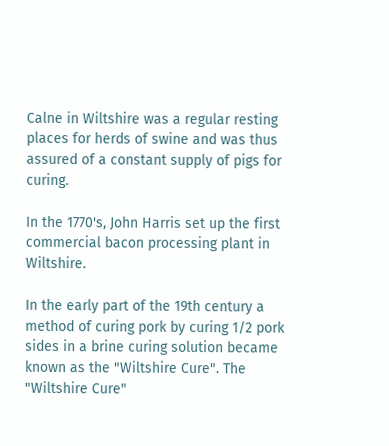Calne in Wiltshire was a regular resting places for herds of swine and was thus assured of a constant supply of pigs for curing.

In the 1770's, John Harris set up the first commercial bacon processing plant in Wiltshire.

In the early part of the 19th century a method of curing pork by curing 1/2 pork sides in a brine curing solution became known as the "Wiltshire Cure". The "Wiltshire Cure"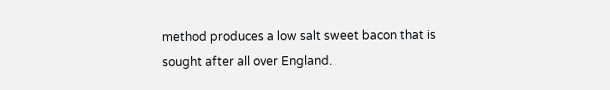method produces a low salt sweet bacon that is sought after all over England.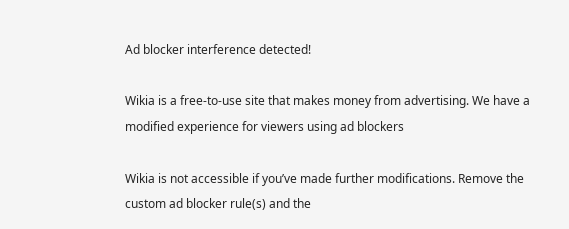Ad blocker interference detected!

Wikia is a free-to-use site that makes money from advertising. We have a modified experience for viewers using ad blockers

Wikia is not accessible if you’ve made further modifications. Remove the custom ad blocker rule(s) and the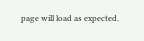page will load as expected.